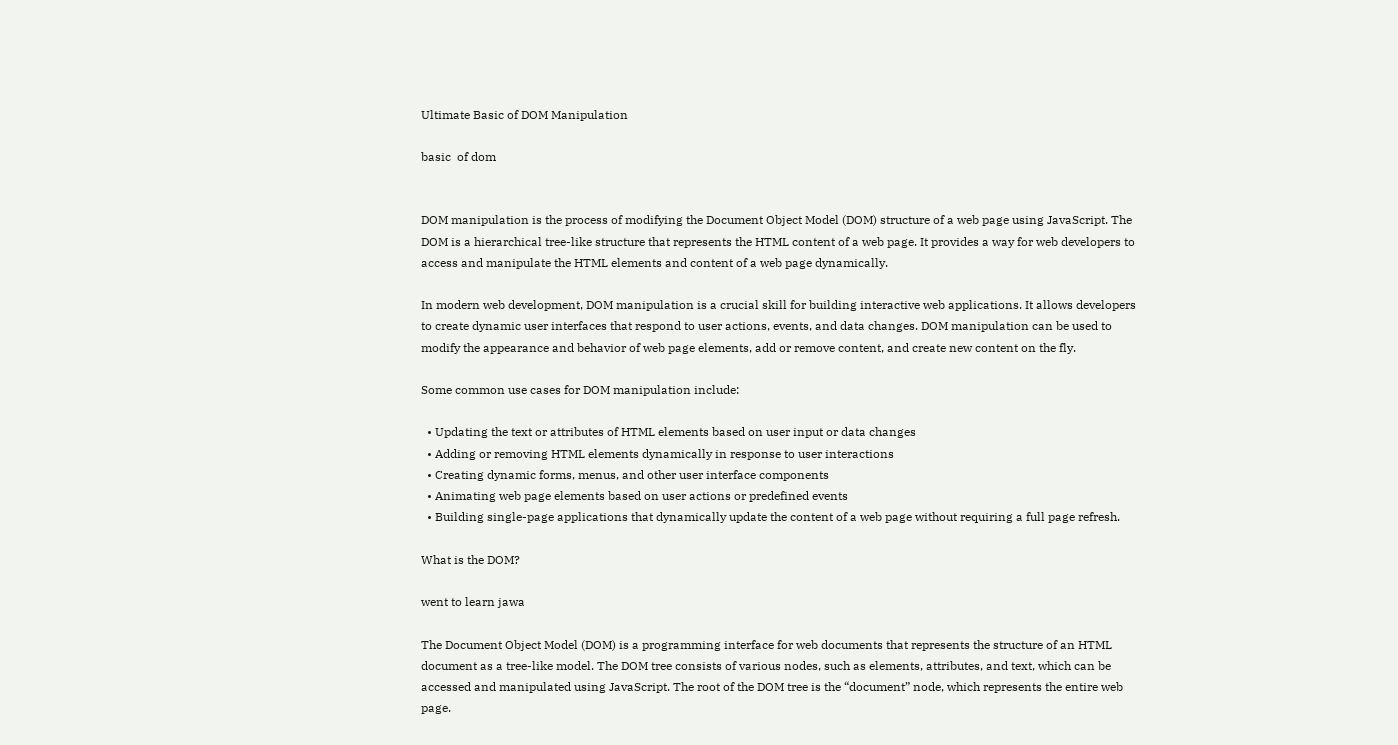Ultimate Basic of DOM Manipulation

basic  of dom


DOM manipulation is the process of modifying the Document Object Model (DOM) structure of a web page using JavaScript. The DOM is a hierarchical tree-like structure that represents the HTML content of a web page. It provides a way for web developers to access and manipulate the HTML elements and content of a web page dynamically.

In modern web development, DOM manipulation is a crucial skill for building interactive web applications. It allows developers to create dynamic user interfaces that respond to user actions, events, and data changes. DOM manipulation can be used to modify the appearance and behavior of web page elements, add or remove content, and create new content on the fly.

Some common use cases for DOM manipulation include:

  • Updating the text or attributes of HTML elements based on user input or data changes
  • Adding or removing HTML elements dynamically in response to user interactions
  • Creating dynamic forms, menus, and other user interface components
  • Animating web page elements based on user actions or predefined events
  • Building single-page applications that dynamically update the content of a web page without requiring a full page refresh.

What is the DOM?

went to learn jawa

The Document Object Model (DOM) is a programming interface for web documents that represents the structure of an HTML document as a tree-like model. The DOM tree consists of various nodes, such as elements, attributes, and text, which can be accessed and manipulated using JavaScript. The root of the DOM tree is the “document” node, which represents the entire web page.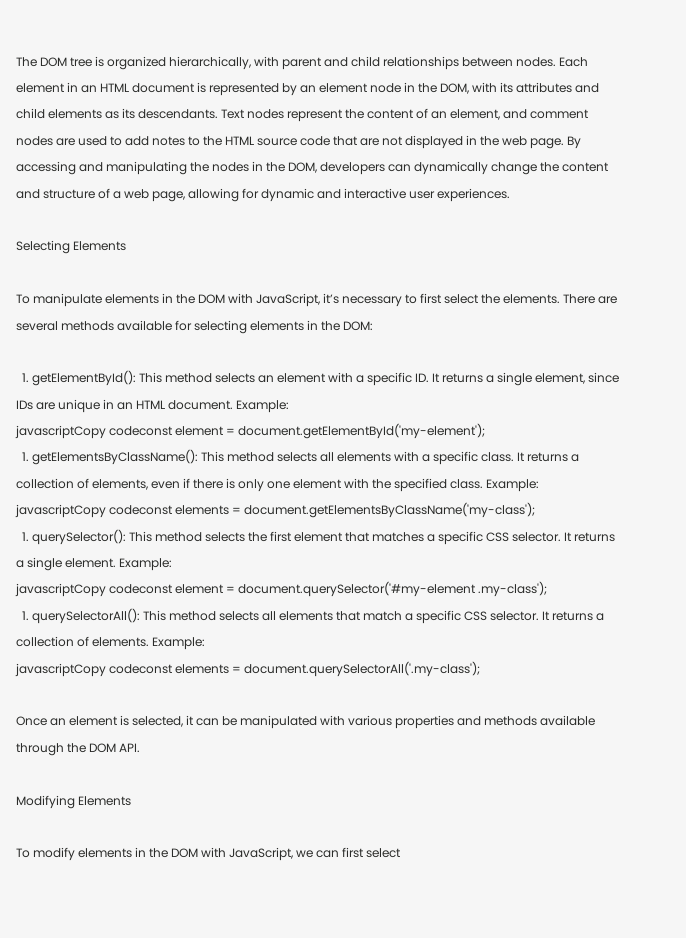The DOM tree is organized hierarchically, with parent and child relationships between nodes. Each element in an HTML document is represented by an element node in the DOM, with its attributes and child elements as its descendants. Text nodes represent the content of an element, and comment nodes are used to add notes to the HTML source code that are not displayed in the web page. By accessing and manipulating the nodes in the DOM, developers can dynamically change the content and structure of a web page, allowing for dynamic and interactive user experiences.

Selecting Elements

To manipulate elements in the DOM with JavaScript, it’s necessary to first select the elements. There are several methods available for selecting elements in the DOM:

  1. getElementById(): This method selects an element with a specific ID. It returns a single element, since IDs are unique in an HTML document. Example:
javascriptCopy codeconst element = document.getElementById('my-element');
  1. getElementsByClassName(): This method selects all elements with a specific class. It returns a collection of elements, even if there is only one element with the specified class. Example:
javascriptCopy codeconst elements = document.getElementsByClassName('my-class');
  1. querySelector(): This method selects the first element that matches a specific CSS selector. It returns a single element. Example:
javascriptCopy codeconst element = document.querySelector('#my-element .my-class');
  1. querySelectorAll(): This method selects all elements that match a specific CSS selector. It returns a collection of elements. Example:
javascriptCopy codeconst elements = document.querySelectorAll('.my-class');

Once an element is selected, it can be manipulated with various properties and methods available through the DOM API.

Modifying Elements

To modify elements in the DOM with JavaScript, we can first select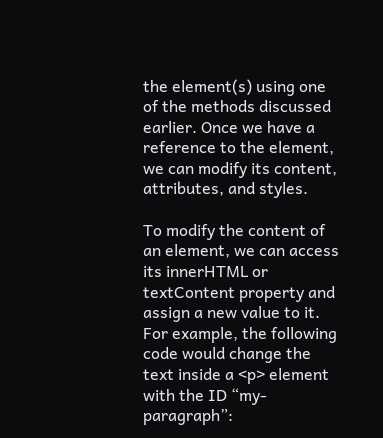the element(s) using one of the methods discussed earlier. Once we have a reference to the element, we can modify its content, attributes, and styles.

To modify the content of an element, we can access its innerHTML or textContent property and assign a new value to it. For example, the following code would change the text inside a <p> element with the ID “my-paragraph”: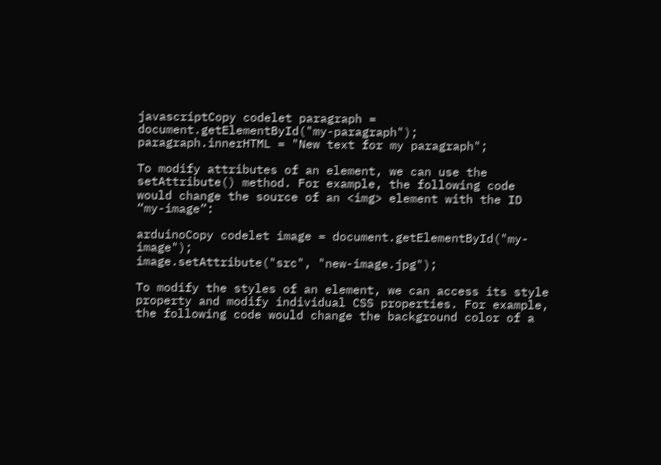javascriptCopy codelet paragraph = document.getElementById("my-paragraph");
paragraph.innerHTML = "New text for my paragraph";

To modify attributes of an element, we can use the setAttribute() method. For example, the following code would change the source of an <img> element with the ID “my-image”:

arduinoCopy codelet image = document.getElementById("my-image");
image.setAttribute("src", "new-image.jpg");

To modify the styles of an element, we can access its style property and modify individual CSS properties. For example, the following code would change the background color of a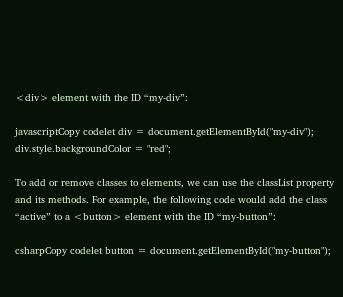<div> element with the ID “my-div”:

javascriptCopy codelet div = document.getElementById("my-div");
div.style.backgroundColor = "red";

To add or remove classes to elements, we can use the classList property and its methods. For example, the following code would add the class “active” to a <button> element with the ID “my-button”:

csharpCopy codelet button = document.getElementById("my-button");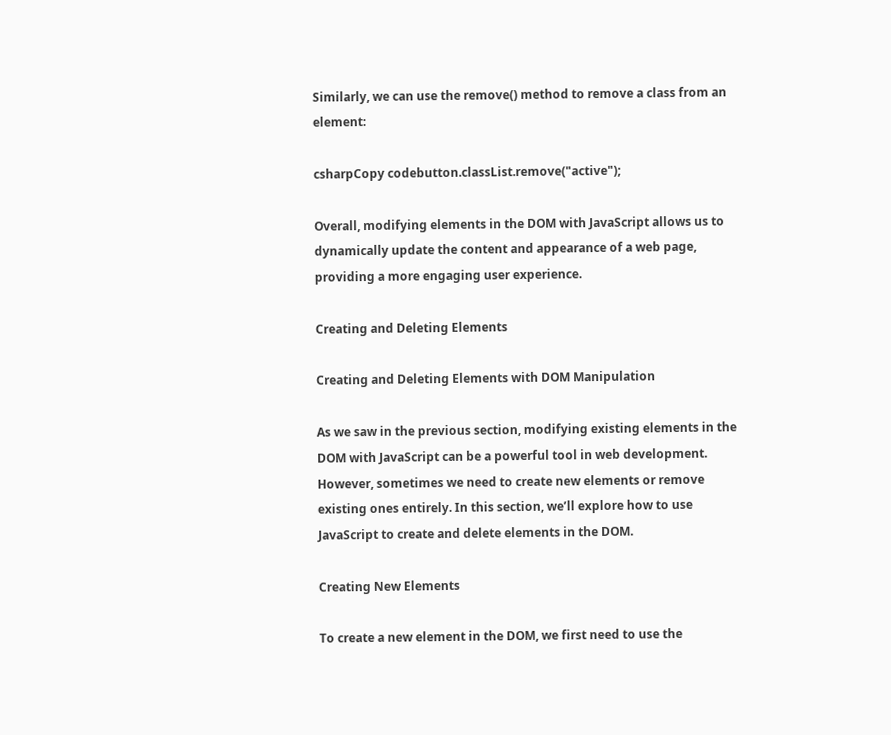Similarly, we can use the remove() method to remove a class from an element:

csharpCopy codebutton.classList.remove("active");

Overall, modifying elements in the DOM with JavaScript allows us to dynamically update the content and appearance of a web page, providing a more engaging user experience.

Creating and Deleting Elements

Creating and Deleting Elements with DOM Manipulation

As we saw in the previous section, modifying existing elements in the DOM with JavaScript can be a powerful tool in web development. However, sometimes we need to create new elements or remove existing ones entirely. In this section, we’ll explore how to use JavaScript to create and delete elements in the DOM.

Creating New Elements

To create a new element in the DOM, we first need to use the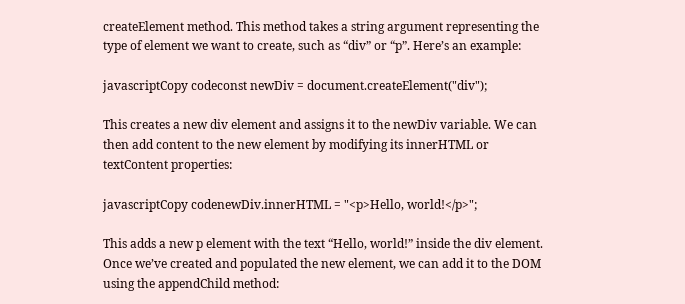createElement method. This method takes a string argument representing the type of element we want to create, such as “div” or “p”. Here’s an example:

javascriptCopy codeconst newDiv = document.createElement("div");

This creates a new div element and assigns it to the newDiv variable. We can then add content to the new element by modifying its innerHTML or textContent properties:

javascriptCopy codenewDiv.innerHTML = "<p>Hello, world!</p>";

This adds a new p element with the text “Hello, world!” inside the div element. Once we’ve created and populated the new element, we can add it to the DOM using the appendChild method: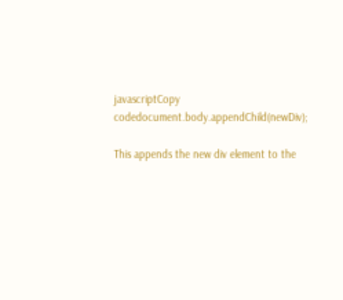javascriptCopy codedocument.body.appendChild(newDiv);

This appends the new div element to the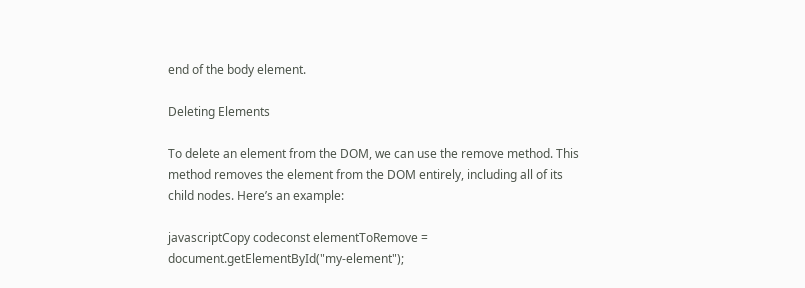end of the body element.

Deleting Elements

To delete an element from the DOM, we can use the remove method. This method removes the element from the DOM entirely, including all of its child nodes. Here’s an example:

javascriptCopy codeconst elementToRemove = document.getElementById("my-element");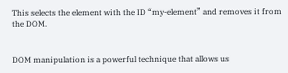This selects the element with the ID “my-element” and removes it from the DOM.


DOM manipulation is a powerful technique that allows us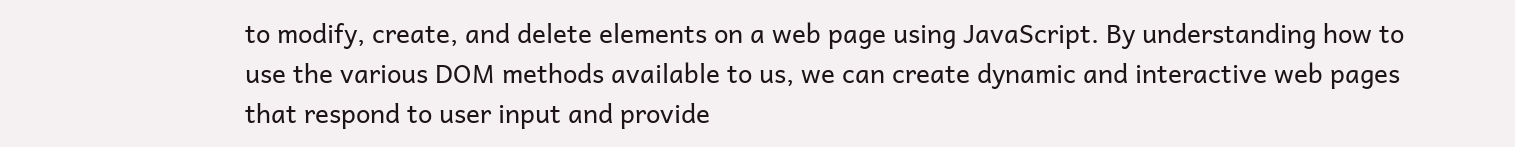to modify, create, and delete elements on a web page using JavaScript. By understanding how to use the various DOM methods available to us, we can create dynamic and interactive web pages that respond to user input and provide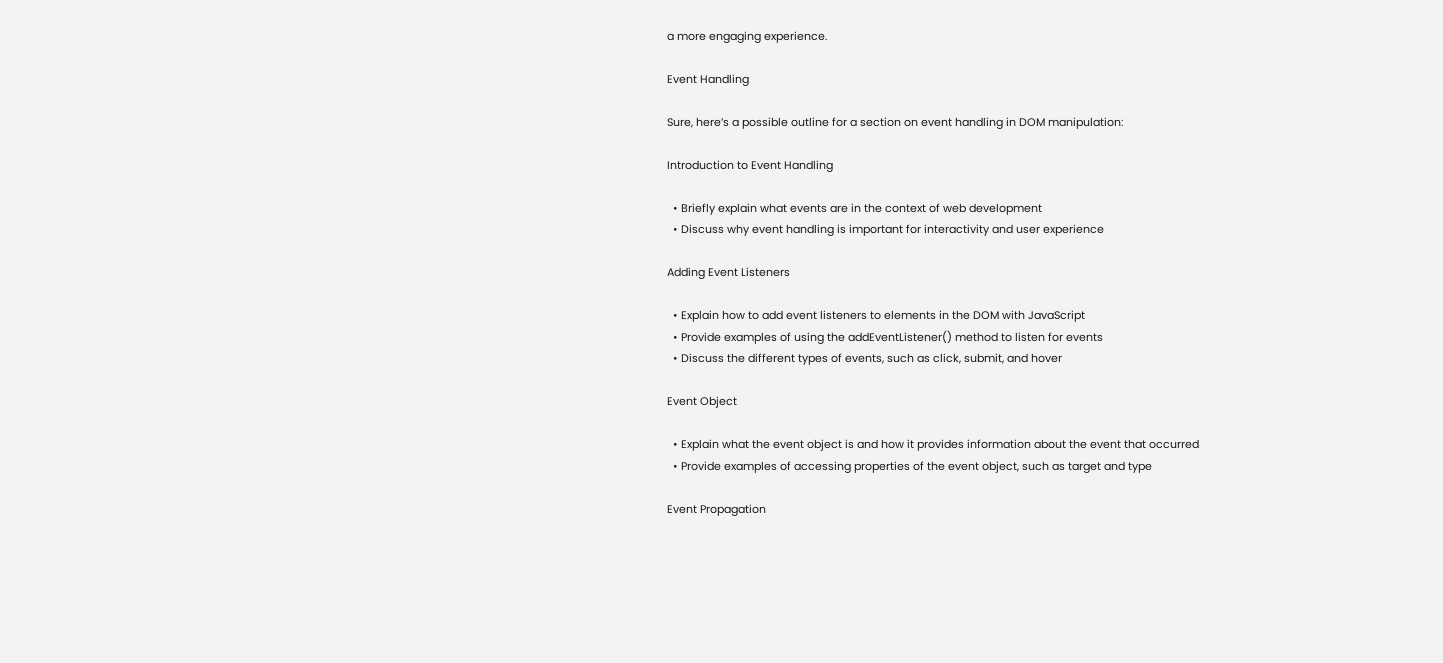a more engaging experience.

Event Handling

Sure, here’s a possible outline for a section on event handling in DOM manipulation:

Introduction to Event Handling

  • Briefly explain what events are in the context of web development
  • Discuss why event handling is important for interactivity and user experience

Adding Event Listeners

  • Explain how to add event listeners to elements in the DOM with JavaScript
  • Provide examples of using the addEventListener() method to listen for events
  • Discuss the different types of events, such as click, submit, and hover

Event Object

  • Explain what the event object is and how it provides information about the event that occurred
  • Provide examples of accessing properties of the event object, such as target and type

Event Propagation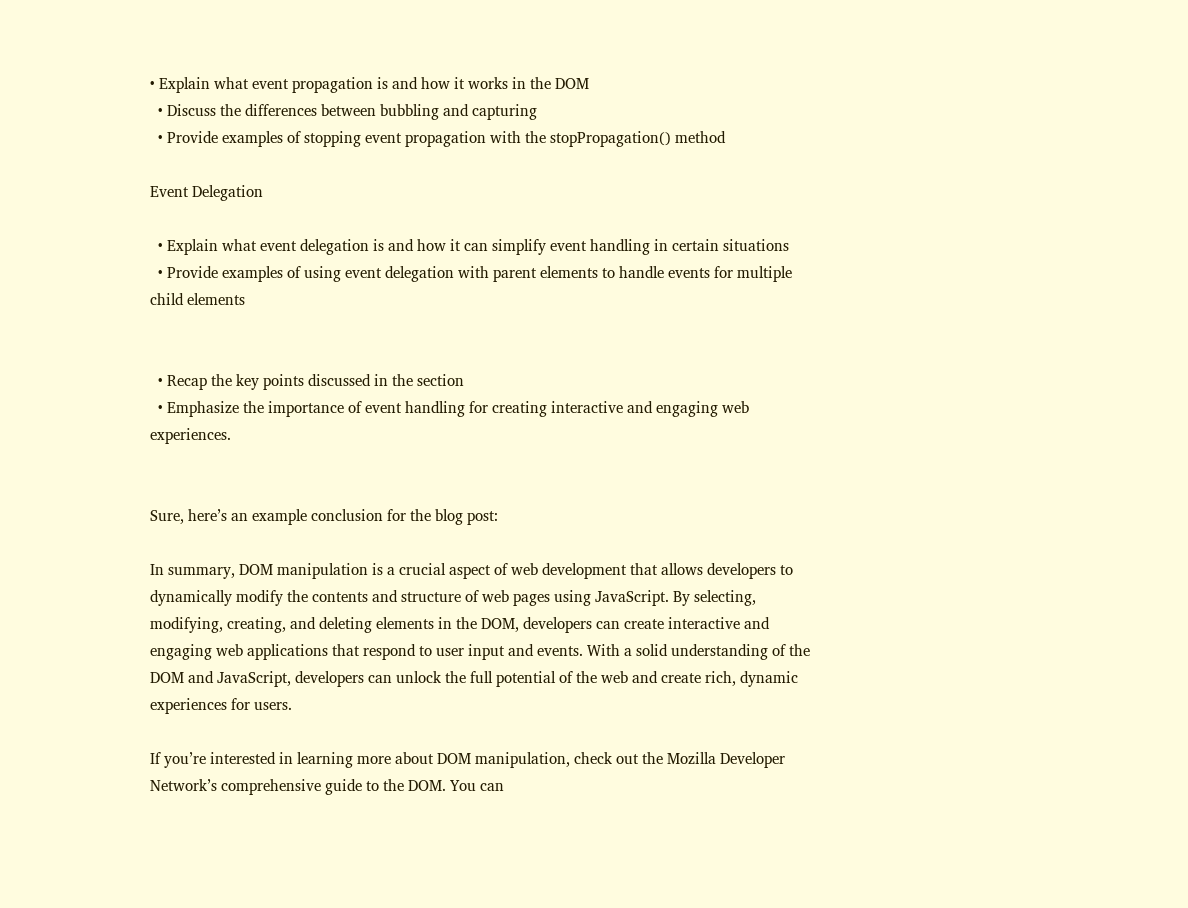• Explain what event propagation is and how it works in the DOM
  • Discuss the differences between bubbling and capturing
  • Provide examples of stopping event propagation with the stopPropagation() method

Event Delegation

  • Explain what event delegation is and how it can simplify event handling in certain situations
  • Provide examples of using event delegation with parent elements to handle events for multiple child elements


  • Recap the key points discussed in the section
  • Emphasize the importance of event handling for creating interactive and engaging web experiences.


Sure, here’s an example conclusion for the blog post:

In summary, DOM manipulation is a crucial aspect of web development that allows developers to dynamically modify the contents and structure of web pages using JavaScript. By selecting, modifying, creating, and deleting elements in the DOM, developers can create interactive and engaging web applications that respond to user input and events. With a solid understanding of the DOM and JavaScript, developers can unlock the full potential of the web and create rich, dynamic experiences for users.

If you’re interested in learning more about DOM manipulation, check out the Mozilla Developer Network’s comprehensive guide to the DOM. You can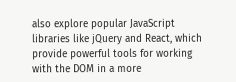also explore popular JavaScript libraries like jQuery and React, which provide powerful tools for working with the DOM in a more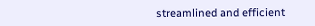streamlined and efficient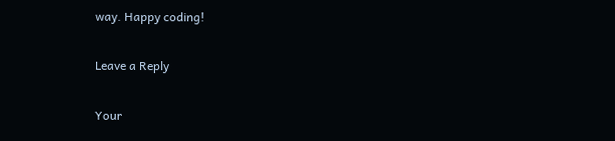way. Happy coding!

Leave a Reply

Your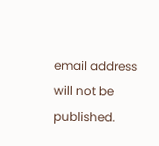email address will not be published.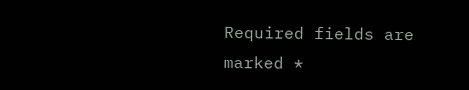Required fields are marked *